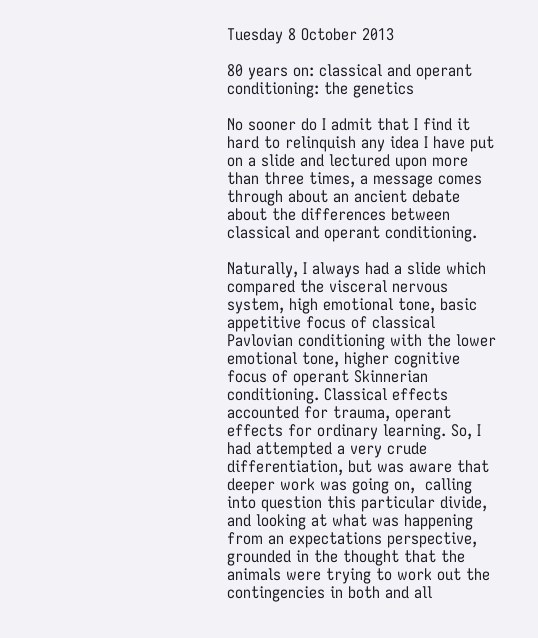Tuesday 8 October 2013

80 years on: classical and operant conditioning: the genetics

No sooner do I admit that I find it hard to relinquish any idea I have put on a slide and lectured upon more than three times, a message comes through about an ancient debate about the differences between classical and operant conditioning.

Naturally, I always had a slide which compared the visceral nervous system, high emotional tone, basic appetitive focus of classical Pavlovian conditioning with the lower emotional tone, higher cognitive focus of operant Skinnerian conditioning. Classical effects accounted for trauma, operant effects for ordinary learning. So, I had attempted a very crude differentiation, but was aware that deeper work was going on,  calling into question this particular divide, and looking at what was happening from an expectations perspective, grounded in the thought that the animals were trying to work out the contingencies in both and all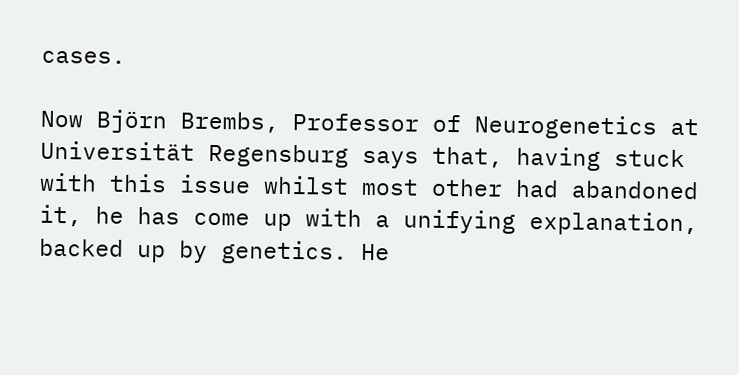cases.

Now Björn Brembs, Professor of Neurogenetics at Universität Regensburg says that, having stuck with this issue whilst most other had abandoned it, he has come up with a unifying explanation, backed up by genetics. He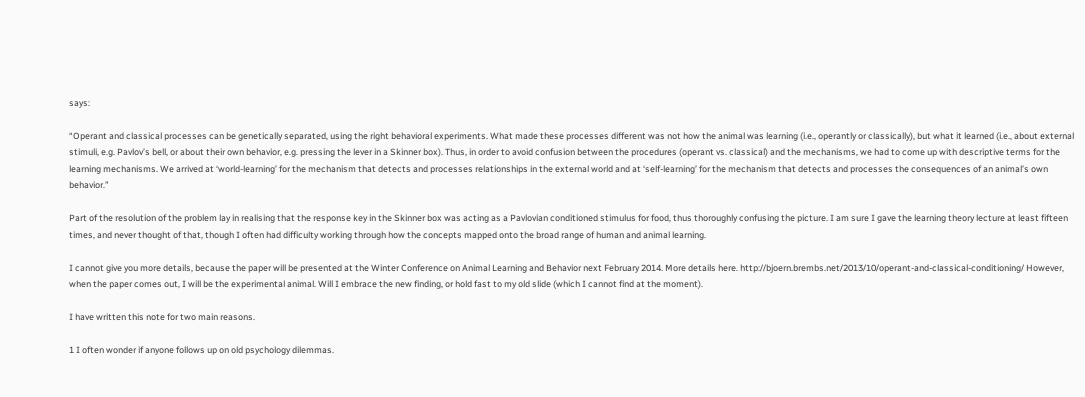says:

“Operant and classical processes can be genetically separated, using the right behavioral experiments. What made these processes different was not how the animal was learning (i.e., operantly or classically), but what it learned (i.e., about external stimuli, e.g. Pavlov’s bell, or about their own behavior, e.g. pressing the lever in a Skinner box). Thus, in order to avoid confusion between the procedures (operant vs. classical) and the mechanisms, we had to come up with descriptive terms for the learning mechanisms. We arrived at ‘world-learning’ for the mechanism that detects and processes relationships in the external world and at ‘self-learning’ for the mechanism that detects and processes the consequences of an animal’s own behavior.”

Part of the resolution of the problem lay in realising that the response key in the Skinner box was acting as a Pavlovian conditioned stimulus for food, thus thoroughly confusing the picture. I am sure I gave the learning theory lecture at least fifteen times, and never thought of that, though I often had difficulty working through how the concepts mapped onto the broad range of human and animal learning.

I cannot give you more details, because the paper will be presented at the Winter Conference on Animal Learning and Behavior next February 2014. More details here. http://bjoern.brembs.net/2013/10/operant-and-classical-conditioning/ However, when the paper comes out, I will be the experimental animal. Will I embrace the new finding, or hold fast to my old slide (which I cannot find at the moment).

I have written this note for two main reasons.

1 I often wonder if anyone follows up on old psychology dilemmas.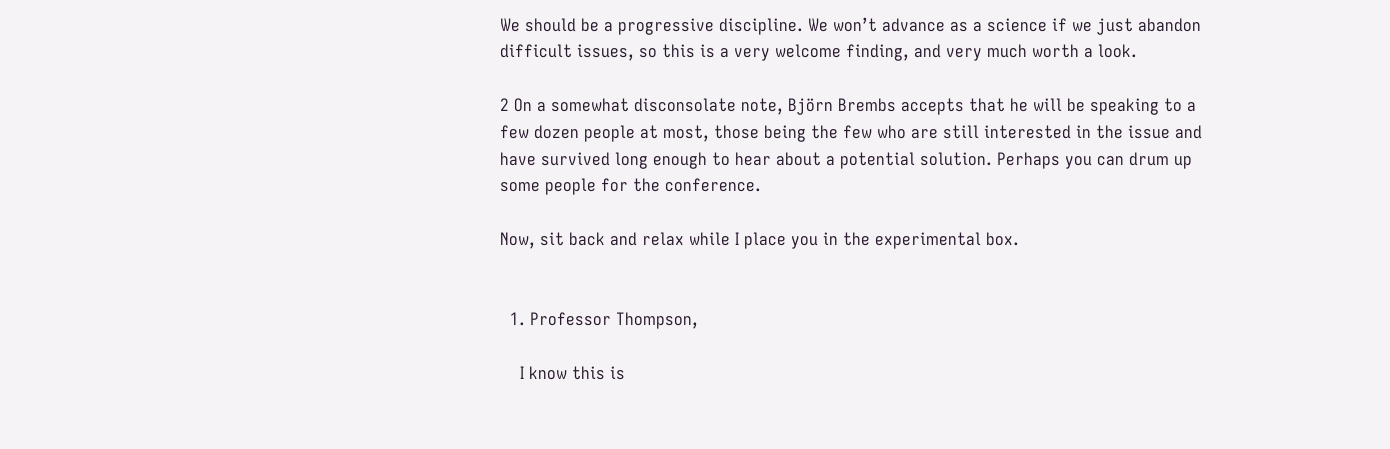We should be a progressive discipline. We won’t advance as a science if we just abandon difficult issues, so this is a very welcome finding, and very much worth a look.

2 On a somewhat disconsolate note, Björn Brembs accepts that he will be speaking to a few dozen people at most, those being the few who are still interested in the issue and have survived long enough to hear about a potential solution. Perhaps you can drum up some people for the conference.

Now, sit back and relax while I place you in the experimental box.


  1. Professor Thompson,

    I know this is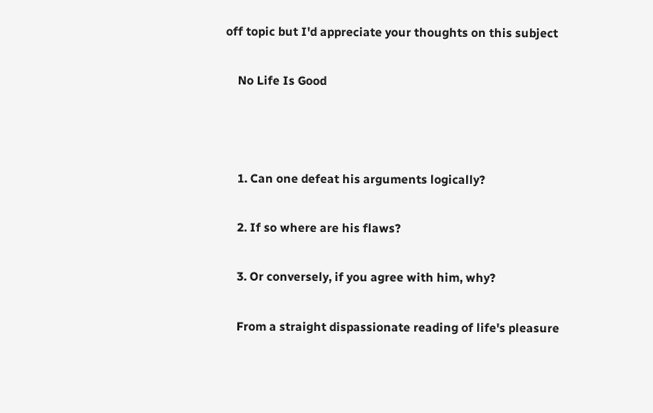off topic but I'd appreciate your thoughts on this subject

    No Life Is Good



    1. Can one defeat his arguments logically?

    2. If so where are his flaws?

    3. Or conversely, if you agree with him, why?

    From a straight dispassionate reading of life's pleasure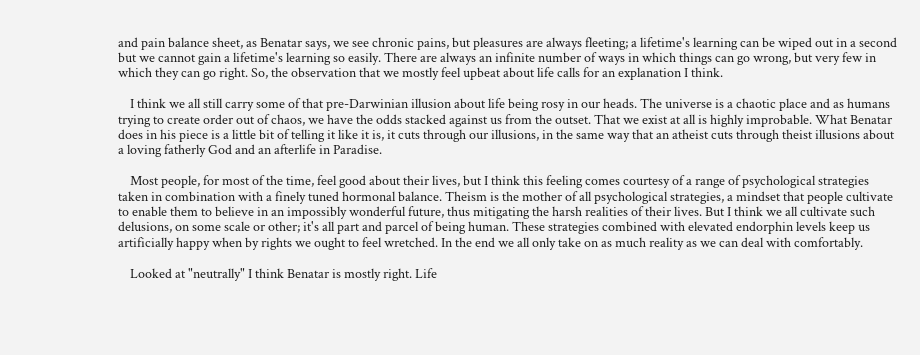and pain balance sheet, as Benatar says, we see chronic pains, but pleasures are always fleeting; a lifetime's learning can be wiped out in a second but we cannot gain a lifetime's learning so easily. There are always an infinite number of ways in which things can go wrong, but very few in which they can go right. So, the observation that we mostly feel upbeat about life calls for an explanation I think.

    I think we all still carry some of that pre-Darwinian illusion about life being rosy in our heads. The universe is a chaotic place and as humans trying to create order out of chaos, we have the odds stacked against us from the outset. That we exist at all is highly improbable. What Benatar does in his piece is a little bit of telling it like it is, it cuts through our illusions, in the same way that an atheist cuts through theist illusions about a loving fatherly God and an afterlife in Paradise.

    Most people, for most of the time, feel good about their lives, but I think this feeling comes courtesy of a range of psychological strategies taken in combination with a finely tuned hormonal balance. Theism is the mother of all psychological strategies, a mindset that people cultivate to enable them to believe in an impossibly wonderful future, thus mitigating the harsh realities of their lives. But I think we all cultivate such delusions, on some scale or other; it's all part and parcel of being human. These strategies combined with elevated endorphin levels keep us artificially happy when by rights we ought to feel wretched. In the end we all only take on as much reality as we can deal with comfortably.

    Looked at "neutrally" I think Benatar is mostly right. Life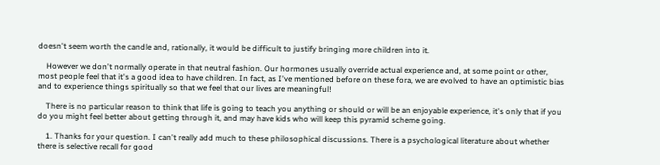doesn't seem worth the candle and, rationally, it would be difficult to justify bringing more children into it.

    However we don't normally operate in that neutral fashion. Our hormones usually override actual experience and, at some point or other, most people feel that it's a good idea to have children. In fact, as I've mentioned before on these fora, we are evolved to have an optimistic bias and to experience things spiritually so that we feel that our lives are meaningful!

    There is no particular reason to think that life is going to teach you anything or should or will be an enjoyable experience, it's only that if you do you might feel better about getting through it, and may have kids who will keep this pyramid scheme going.

    1. Thanks for your question. I can't really add much to these philosophical discussions. There is a psychological literature about whether there is selective recall for good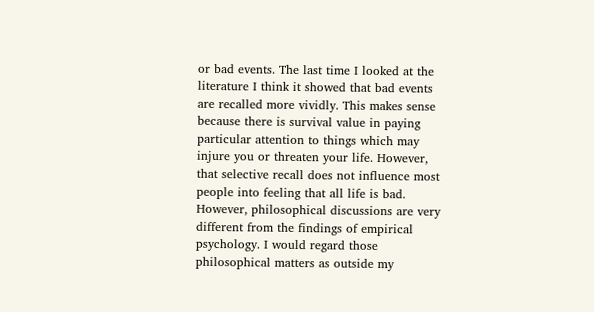or bad events. The last time I looked at the literature I think it showed that bad events are recalled more vividly. This makes sense because there is survival value in paying particular attention to things which may injure you or threaten your life. However, that selective recall does not influence most people into feeling that all life is bad. However, philosophical discussions are very different from the findings of empirical psychology. I would regard those philosophical matters as outside my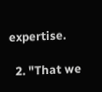expertise.

  2. "That we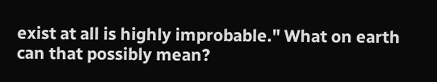exist at all is highly improbable." What on earth can that possibly mean?